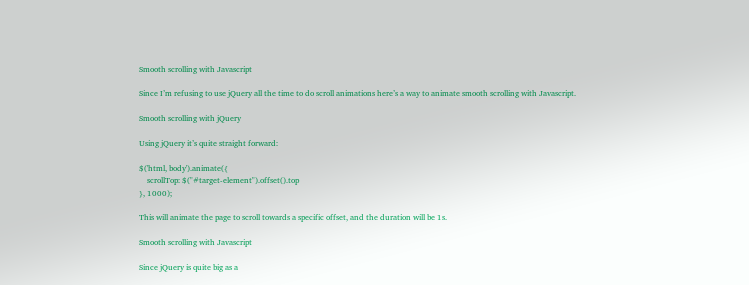Smooth scrolling with Javascript

Since I’m refusing to use jQuery all the time to do scroll animations here’s a way to animate smooth scrolling with Javascript.

Smooth scrolling with jQuery

Using jQuery it’s quite straight forward:

$('html, body').animate({
    scrollTop: $("#target-element").offset().top
}, 1000);

This will animate the page to scroll towards a specific offset, and the duration will be 1s.

Smooth scrolling with Javascript

Since jQuery is quite big as a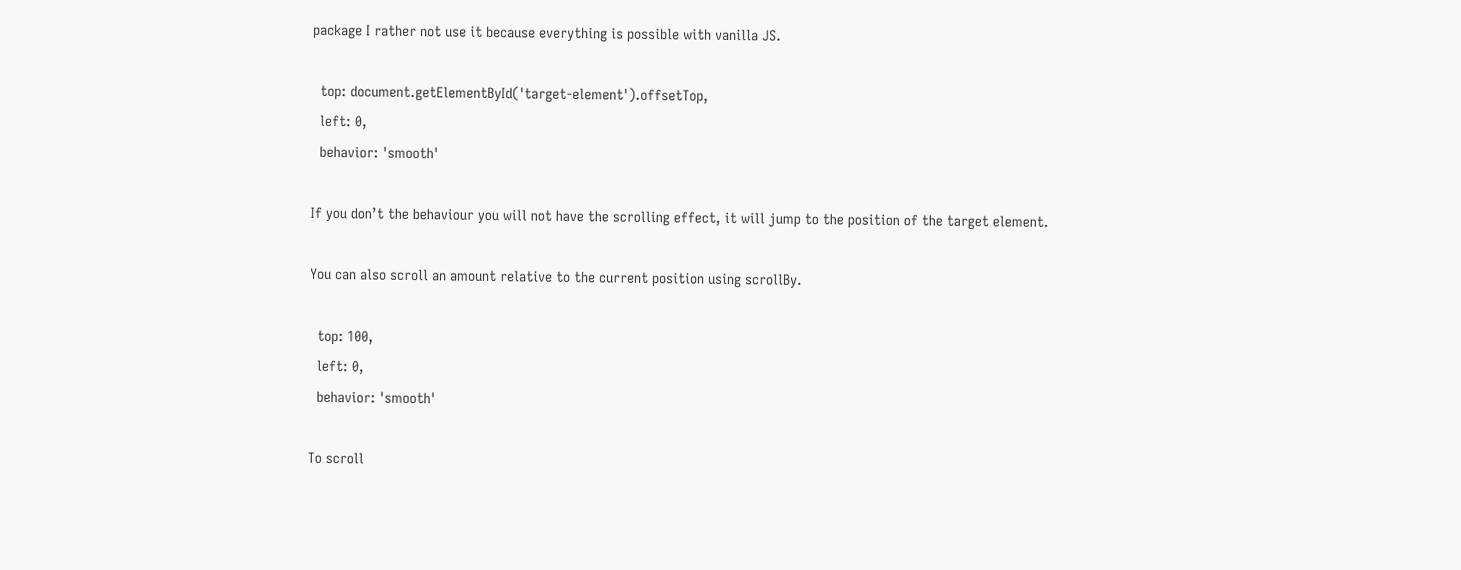package I rather not use it because everything is possible with vanilla JS.

  top: document.getElementById('target-element').offsetTop,
  left: 0,
  behavior: 'smooth'

If you don’t the behaviour you will not have the scrolling effect, it will jump to the position of the target element.

You can also scroll an amount relative to the current position using scrollBy.

  top: 100,
  left: 0,
  behavior: 'smooth'

To scroll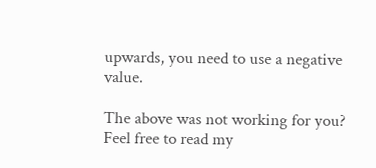upwards, you need to use a negative value.

The above was not working for you? Feel free to read my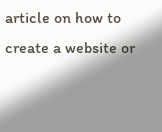article on how to create a website or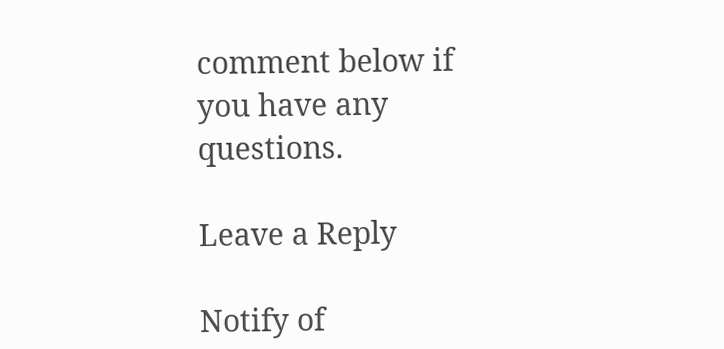comment below if you have any questions.

Leave a Reply

Notify of